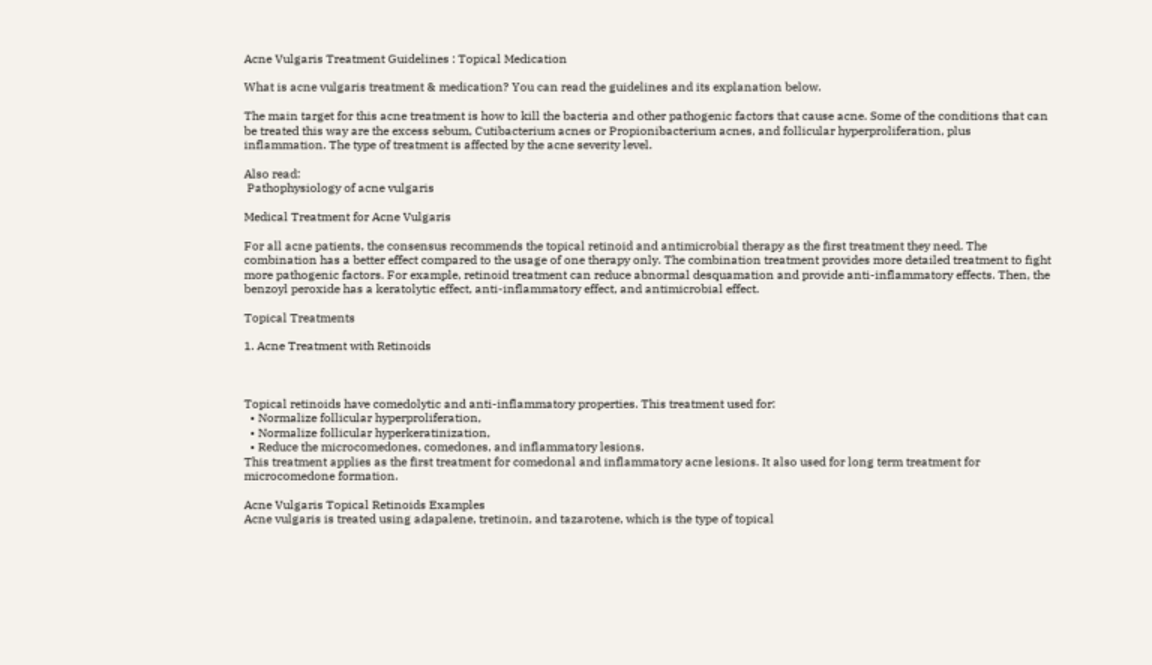Acne Vulgaris Treatment Guidelines : Topical Medication

What is acne vulgaris treatment & medication? You can read the guidelines and its explanation below.

The main target for this acne treatment is how to kill the bacteria and other pathogenic factors that cause acne. Some of the conditions that can be treated this way are the excess sebum, Cutibacterium acnes or Propionibacterium acnes, and follicular hyperproliferation, plus inflammation. The type of treatment is affected by the acne severity level.

Also read:
 Pathophysiology of acne vulgaris

Medical Treatment for Acne Vulgaris

For all acne patients, the consensus recommends the topical retinoid and antimicrobial therapy as the first treatment they need. The combination has a better effect compared to the usage of one therapy only. The combination treatment provides more detailed treatment to fight more pathogenic factors. For example, retinoid treatment can reduce abnormal desquamation and provide anti-inflammatory effects. Then, the benzoyl peroxide has a keratolytic effect, anti-inflammatory effect, and antimicrobial effect.

Topical Treatments

1. Acne Treatment with Retinoids



Topical retinoids have comedolytic and anti-inflammatory properties. This treatment used for:
  • Normalize follicular hyperproliferation,
  • Normalize follicular hyperkeratinization,
  • Reduce the microcomedones, comedones, and inflammatory lesions.
This treatment applies as the first treatment for comedonal and inflammatory acne lesions. It also used for long term treatment for microcomedone formation.

Acne Vulgaris Topical Retinoids Examples
Acne vulgaris is treated using adapalene, tretinoin, and tazarotene, which is the type of topical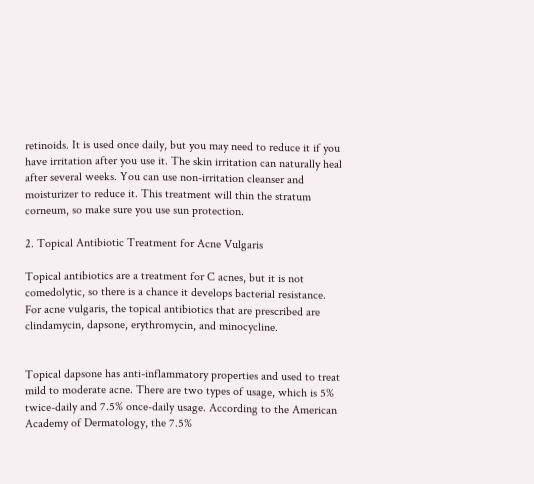retinoids. It is used once daily, but you may need to reduce it if you have irritation after you use it. The skin irritation can naturally heal after several weeks. You can use non-irritation cleanser and moisturizer to reduce it. This treatment will thin the stratum corneum, so make sure you use sun protection.

2. Topical Antibiotic Treatment for Acne Vulgaris

Topical antibiotics are a treatment for C acnes, but it is not comedolytic, so there is a chance it develops bacterial resistance. For acne vulgaris, the topical antibiotics that are prescribed are clindamycin, dapsone, erythromycin, and minocycline.


Topical dapsone has anti-inflammatory properties and used to treat mild to moderate acne. There are two types of usage, which is 5% twice-daily and 7.5% once-daily usage. According to the American Academy of Dermatology, the 7.5%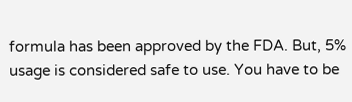formula has been approved by the FDA. But, 5% usage is considered safe to use. You have to be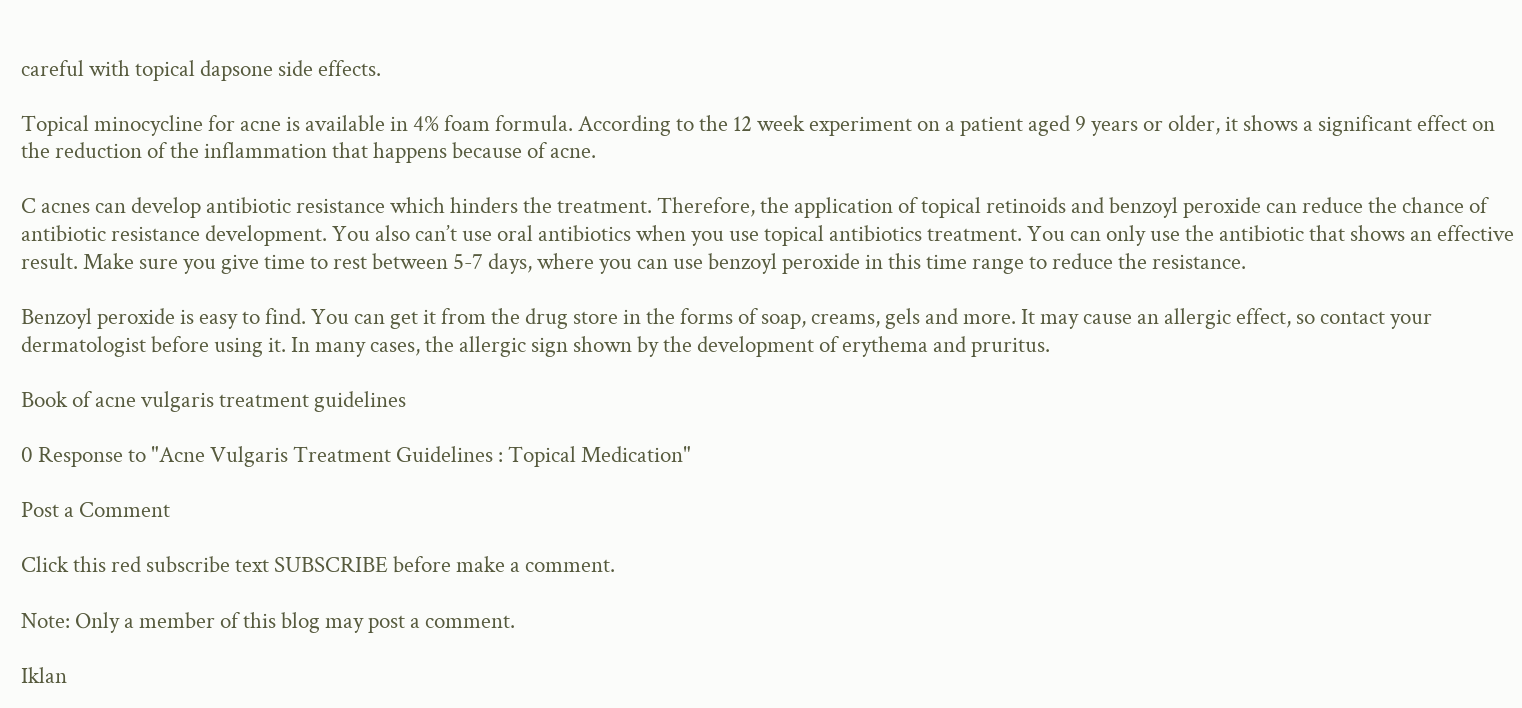careful with topical dapsone side effects.

Topical minocycline for acne is available in 4% foam formula. According to the 12 week experiment on a patient aged 9 years or older, it shows a significant effect on the reduction of the inflammation that happens because of acne.

C acnes can develop antibiotic resistance which hinders the treatment. Therefore, the application of topical retinoids and benzoyl peroxide can reduce the chance of antibiotic resistance development. You also can’t use oral antibiotics when you use topical antibiotics treatment. You can only use the antibiotic that shows an effective result. Make sure you give time to rest between 5-7 days, where you can use benzoyl peroxide in this time range to reduce the resistance.

Benzoyl peroxide is easy to find. You can get it from the drug store in the forms of soap, creams, gels and more. It may cause an allergic effect, so contact your dermatologist before using it. In many cases, the allergic sign shown by the development of erythema and pruritus.

Book of acne vulgaris treatment guidelines

0 Response to "Acne Vulgaris Treatment Guidelines : Topical Medication"

Post a Comment

Click this red subscribe text SUBSCRIBE before make a comment.

Note: Only a member of this blog may post a comment.

Iklan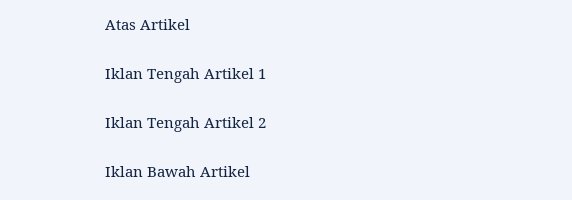Atas Artikel

Iklan Tengah Artikel 1

Iklan Tengah Artikel 2

Iklan Bawah Artikel